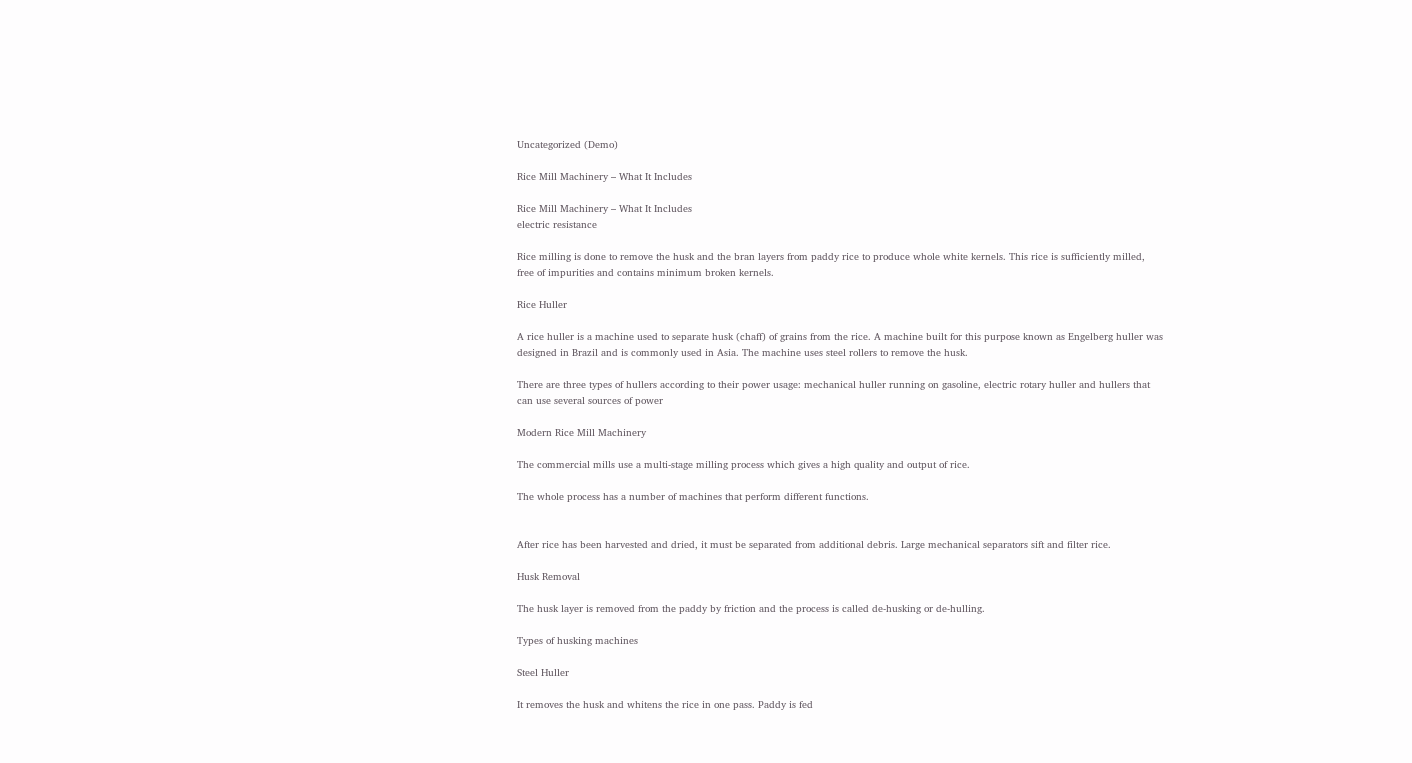Uncategorized (Demo)

Rice Mill Machinery – What It Includes

Rice Mill Machinery – What It Includes
electric resistance

Rice milling is done to remove the husk and the bran layers from paddy rice to produce whole white kernels. This rice is sufficiently milled, free of impurities and contains minimum broken kernels.

Rice Huller

A rice huller is a machine used to separate husk (chaff) of grains from the rice. A machine built for this purpose known as Engelberg huller was designed in Brazil and is commonly used in Asia. The machine uses steel rollers to remove the husk.

There are three types of hullers according to their power usage: mechanical huller running on gasoline, electric rotary huller and hullers that can use several sources of power

Modern Rice Mill Machinery

The commercial mills use a multi-stage milling process which gives a high quality and output of rice.

The whole process has a number of machines that perform different functions.


After rice has been harvested and dried, it must be separated from additional debris. Large mechanical separators sift and filter rice.

Husk Removal

The husk layer is removed from the paddy by friction and the process is called de-husking or de-hulling.

Types of husking machines

Steel Huller

It removes the husk and whitens the rice in one pass. Paddy is fed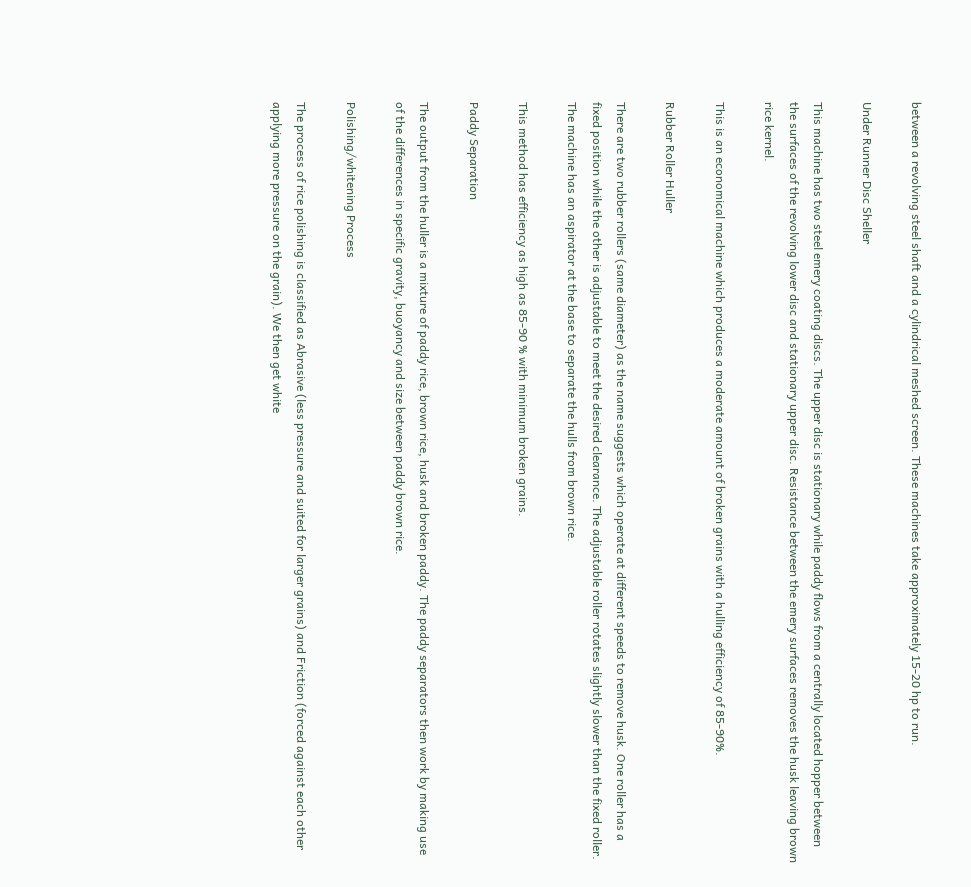between a revolving steel shaft and a cylindrical meshed screen. These machines take approximately 15-20 hp to run.

Under Runner Disc Sheller

This machine has two steel emery coating discs. The upper disc is stationary while paddy flows from a centrally located hopper between the surfaces of the revolving lower disc and stationary upper disc. Resistance between the emery surfaces removes the husk leaving brown rice kernel.

This is an economical machine which produces a moderate amount of broken grains with a hulling efficiency of 85-90%.

Rubber Roller Huller

There are two rubber rollers (same diameter) as the name suggests which operate at different speeds to remove husk. One roller has a fixed position while the other is adjustable to meet the desired clearance. The adjustable roller rotates slightly slower than the fixed roller. The machine has an aspirator at the base to separate the hulls from brown rice.

This method has efficiency as high as 85-90 % with minimum broken grains.

Paddy Separation

The output from the huller is a mixture of paddy rice, brown rice, husk and broken paddy. The paddy separators then work by making use of the differences in specific gravity, buoyancy and size between paddy brown rice.

Polishing/whitening Process

The process of rice polishing is classified as Abrasive (less pressure and suited for larger grains) and Friction (forced against each other applying more pressure on the grain). We then get white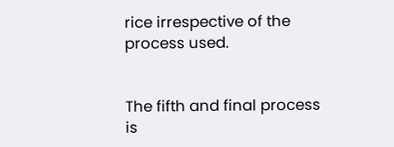rice irrespective of the process used.


The fifth and final process is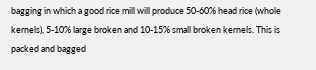bagging in which a good rice mill will produce 50-60% head rice (whole kernels), 5-10% large broken and 10-15% small broken kernels. This is packed and bagged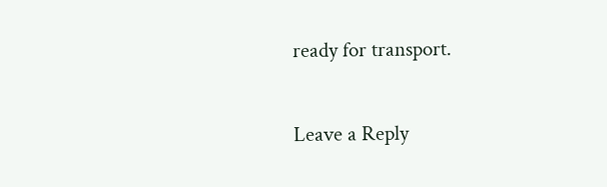ready for transport.

Leave a Reply